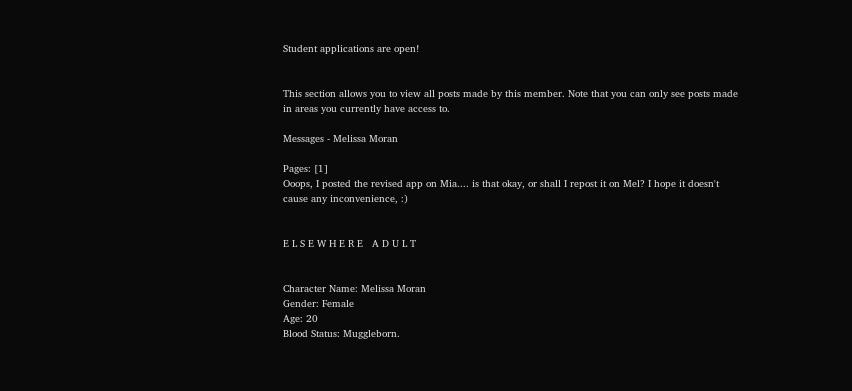Student applications are open!


This section allows you to view all posts made by this member. Note that you can only see posts made in areas you currently have access to.

Messages - Melissa Moran

Pages: [1]
Ooops, I posted the revised app on Mia.... is that okay, or shall I repost it on Mel? I hope it doesn't cause any inconvenience, :)


E L S E W H E R E   A D U L T


Character Name: Melissa Moran
Gender: Female
Age: 20
Blood Status: Muggleborn.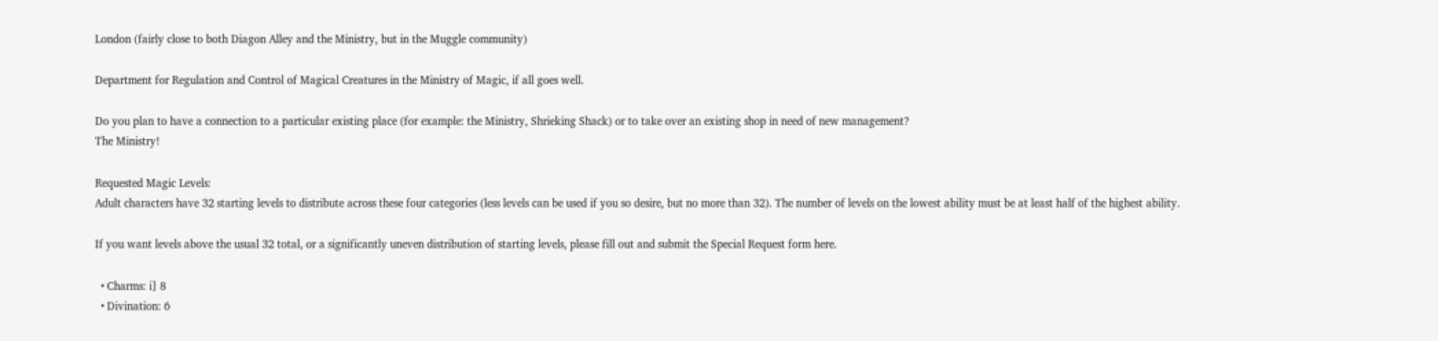London (fairly close to both Diagon Alley and the Ministry, but in the Muggle community)

Department for Regulation and Control of Magical Creatures in the Ministry of Magic, if all goes well.

Do you plan to have a connection to a particular existing place (for example: the Ministry, Shrieking Shack) or to take over an existing shop in need of new management?
The Ministry!

Requested Magic Levels:
Adult characters have 32 starting levels to distribute across these four categories (less levels can be used if you so desire, but no more than 32). The number of levels on the lowest ability must be at least half of the highest ability.

If you want levels above the usual 32 total, or a significantly uneven distribution of starting levels, please fill out and submit the Special Request form here.

  • Charms: i] 8
  • Divination: 6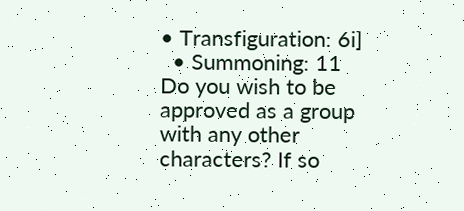• Transfiguration: 6i]
  • Summoning: 11
Do you wish to be approved as a group with any other characters? If so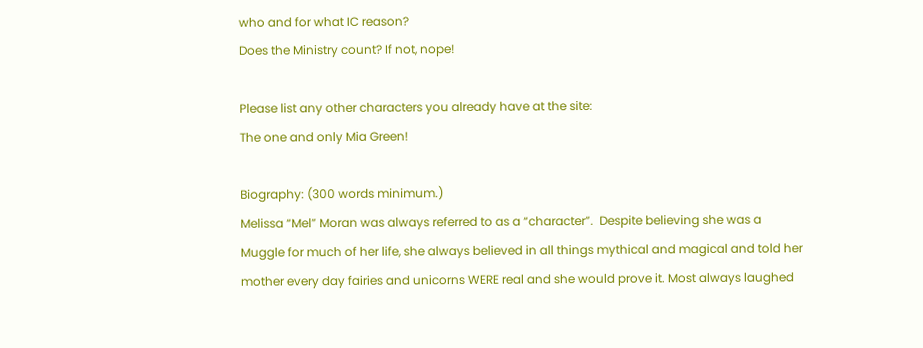who and for what IC reason?
Does the Ministry count? If not, nope!

Please list any other characters you already have at the site:
The one and only Mia Green!

Biography: (300 words minimum.)
Melissa “Mel” Moran was always referred to as a “character”.  Despite believing she was a Muggle for much of her life, she always believed in all things mythical and magical and told her mother every day fairies and unicorns WERE real and she would prove it. Most always laughed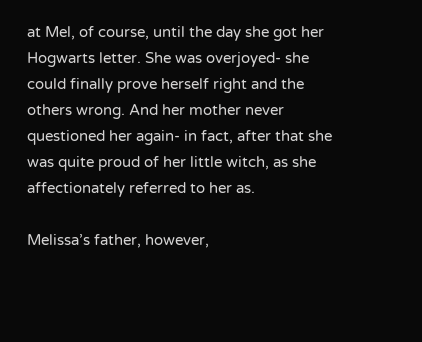at Mel, of course, until the day she got her Hogwarts letter. She was overjoyed- she could finally prove herself right and the others wrong. And her mother never questioned her again- in fact, after that she was quite proud of her little witch, as she affectionately referred to her as.

Melissa’s father, however,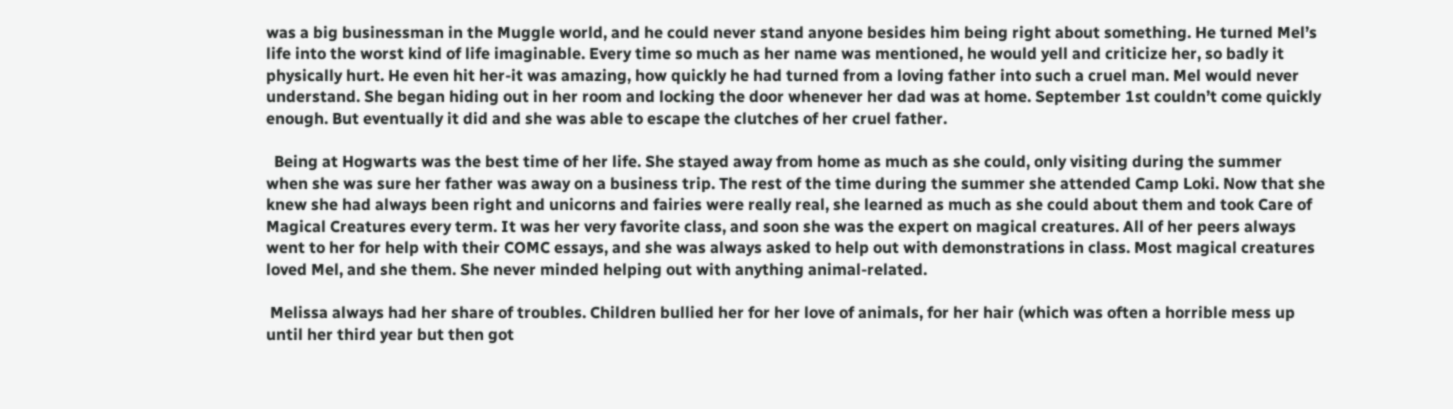was a big businessman in the Muggle world, and he could never stand anyone besides him being right about something. He turned Mel’s life into the worst kind of life imaginable. Every time so much as her name was mentioned, he would yell and criticize her, so badly it physically hurt. He even hit her-it was amazing, how quickly he had turned from a loving father into such a cruel man. Mel would never understand. She began hiding out in her room and locking the door whenever her dad was at home. September 1st couldn’t come quickly enough. But eventually it did and she was able to escape the clutches of her cruel father.

  Being at Hogwarts was the best time of her life. She stayed away from home as much as she could, only visiting during the summer when she was sure her father was away on a business trip. The rest of the time during the summer she attended Camp Loki. Now that she knew she had always been right and unicorns and fairies were really real, she learned as much as she could about them and took Care of Magical Creatures every term. It was her very favorite class, and soon she was the expert on magical creatures. All of her peers always went to her for help with their COMC essays, and she was always asked to help out with demonstrations in class. Most magical creatures loved Mel, and she them. She never minded helping out with anything animal-related.

 Melissa always had her share of troubles. Children bullied her for her love of animals, for her hair (which was often a horrible mess up until her third year but then got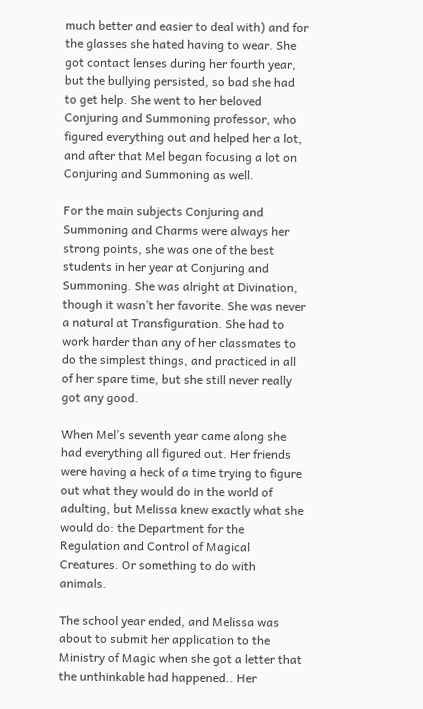much better and easier to deal with) and for the glasses she hated having to wear. She got contact lenses during her fourth year, but the bullying persisted, so bad she had to get help. She went to her beloved Conjuring and Summoning professor, who figured everything out and helped her a lot, and after that Mel began focusing a lot on Conjuring and Summoning as well.

For the main subjects Conjuring and Summoning and Charms were always her strong points, she was one of the best students in her year at Conjuring and Summoning. She was alright at Divination, though it wasn’t her favorite. She was never a natural at Transfiguration. She had to work harder than any of her classmates to do the simplest things, and practiced in all of her spare time, but she still never really got any good.

When Mel’s seventh year came along she had everything all figured out. Her friends were having a heck of a time trying to figure out what they would do in the world of adulting, but Melissa knew exactly what she would do: the Department for the Regulation and Control of Magical Creatures. Or something to do with animals.

The school year ended, and Melissa was about to submit her application to the Ministry of Magic when she got a letter that the unthinkable had happened.. Her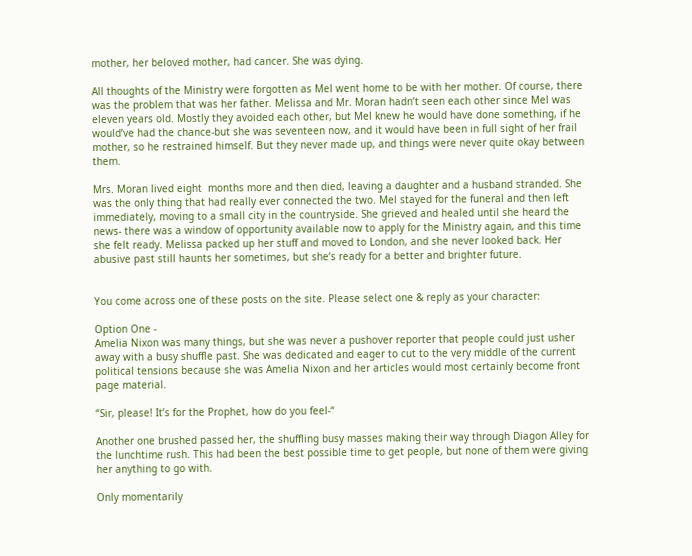mother, her beloved mother, had cancer. She was dying.

All thoughts of the Ministry were forgotten as Mel went home to be with her mother. Of course, there was the problem that was her father. Melissa and Mr. Moran hadn’t seen each other since Mel was eleven years old. Mostly they avoided each other, but Mel knew he would have done something, if he would’ve had the chance-but she was seventeen now, and it would have been in full sight of her frail mother, so he restrained himself. But they never made up, and things were never quite okay between them.

Mrs. Moran lived eight  months more and then died, leaving a daughter and a husband stranded. She was the only thing that had really ever connected the two. Mel stayed for the funeral and then left immediately, moving to a small city in the countryside. She grieved and healed until she heard the news- there was a window of opportunity available now to apply for the Ministry again, and this time she felt ready. Melissa packed up her stuff and moved to London, and she never looked back. Her abusive past still haunts her sometimes, but she’s ready for a better and brighter future.


You come across one of these posts on the site. Please select one & reply as your character:

Option One -
Amelia Nixon was many things, but she was never a pushover reporter that people could just usher away with a busy shuffle past. She was dedicated and eager to cut to the very middle of the current political tensions because she was Amelia Nixon and her articles would most certainly become front page material.

“Sir, please! It’s for the Prophet, how do you feel-“

Another one brushed passed her, the shuffling busy masses making their way through Diagon Alley for the lunchtime rush. This had been the best possible time to get people, but none of them were giving her anything to go with.

Only momentarily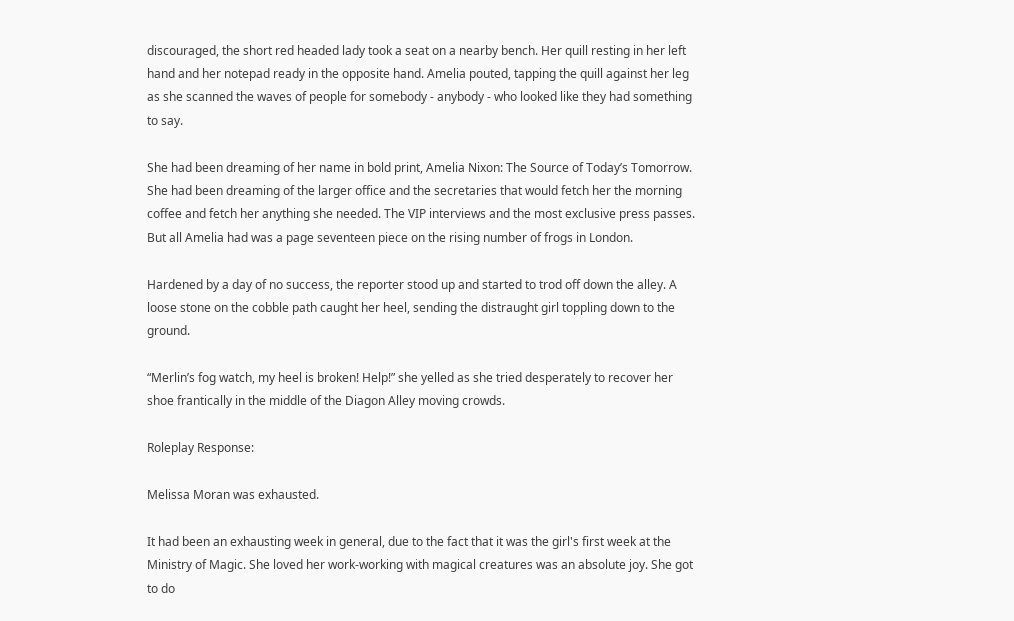discouraged, the short red headed lady took a seat on a nearby bench. Her quill resting in her left hand and her notepad ready in the opposite hand. Amelia pouted, tapping the quill against her leg as she scanned the waves of people for somebody - anybody - who looked like they had something to say.

She had been dreaming of her name in bold print, Amelia Nixon: The Source of Today’s Tomorrow. She had been dreaming of the larger office and the secretaries that would fetch her the morning coffee and fetch her anything she needed. The VIP interviews and the most exclusive press passes. But all Amelia had was a page seventeen piece on the rising number of frogs in London.

Hardened by a day of no success, the reporter stood up and started to trod off down the alley. A loose stone on the cobble path caught her heel, sending the distraught girl toppling down to the ground.

“Merlin’s fog watch, my heel is broken! Help!” she yelled as she tried desperately to recover her shoe frantically in the middle of the Diagon Alley moving crowds.

Roleplay Response:

Melissa Moran was exhausted.

It had been an exhausting week in general, due to the fact that it was the girl's first week at the Ministry of Magic. She loved her work-working with magical creatures was an absolute joy. She got to do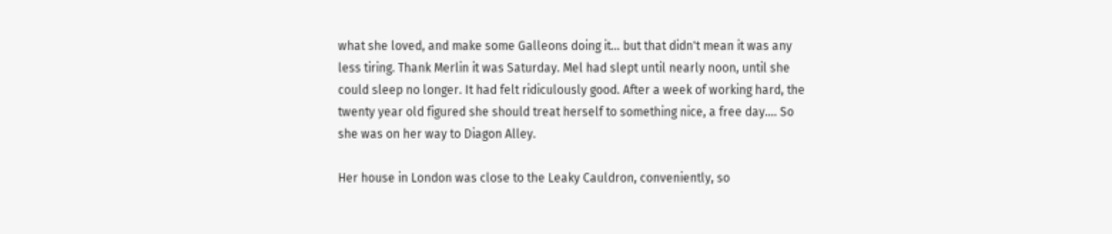what she loved, and make some Galleons doing it... but that didn't mean it was any less tiring. Thank Merlin it was Saturday. Mel had slept until nearly noon, until she could sleep no longer. It had felt ridiculously good. After a week of working hard, the twenty year old figured she should treat herself to something nice, a free day.... So she was on her way to Diagon Alley.

Her house in London was close to the Leaky Cauldron, conveniently, so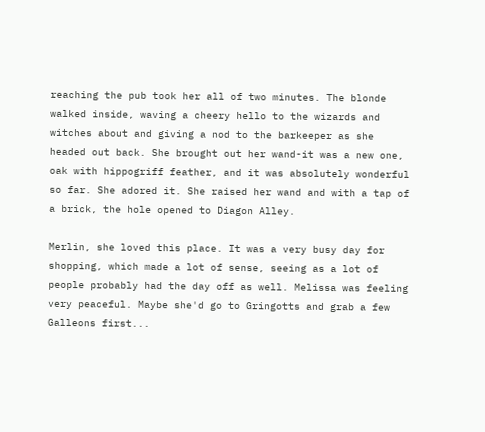reaching the pub took her all of two minutes. The blonde walked inside, waving a cheery hello to the wizards and witches about and giving a nod to the barkeeper as she headed out back. She brought out her wand-it was a new one, oak with hippogriff feather, and it was absolutely wonderful so far. She adored it. She raised her wand and with a tap of a brick, the hole opened to Diagon Alley.

Merlin, she loved this place. It was a very busy day for shopping, which made a lot of sense, seeing as a lot of people probably had the day off as well. Melissa was feeling very peaceful. Maybe she'd go to Gringotts and grab a few Galleons first...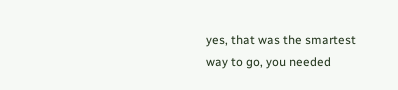yes, that was the smartest way to go, you needed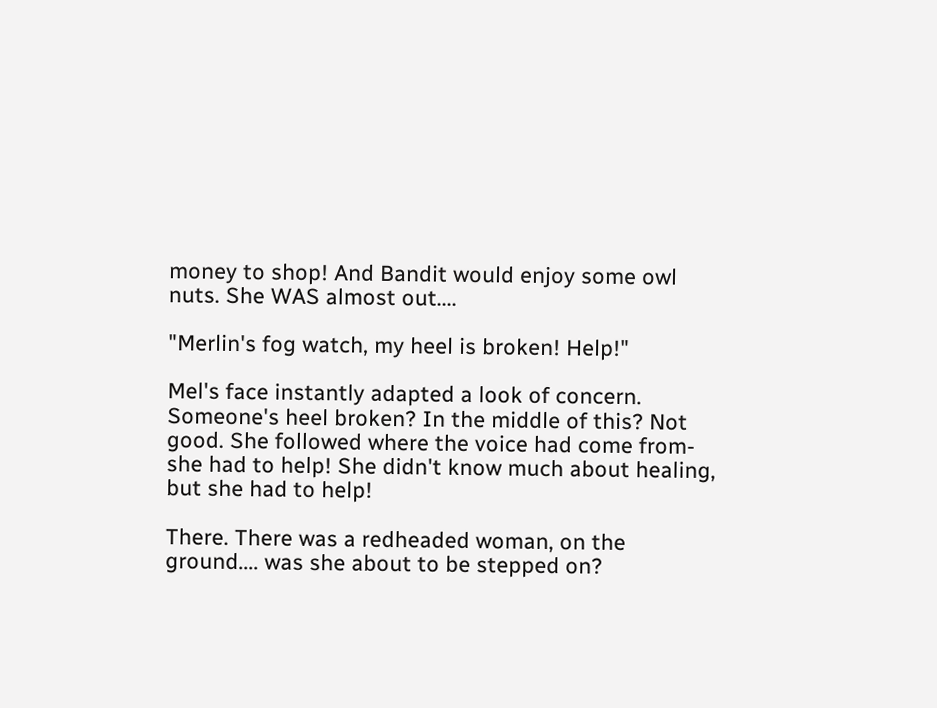money to shop! And Bandit would enjoy some owl nuts. She WAS almost out....

"Merlin's fog watch, my heel is broken! Help!"

Mel's face instantly adapted a look of concern. Someone's heel broken? In the middle of this? Not good. She followed where the voice had come from-she had to help! She didn't know much about healing, but she had to help!

There. There was a redheaded woman, on the ground.... was she about to be stepped on?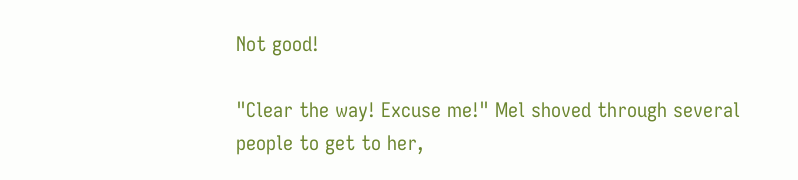Not good!

"Clear the way! Excuse me!" Mel shoved through several people to get to her,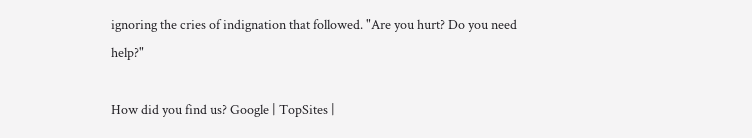ignoring the cries of indignation that followed. "Are you hurt? Do you need help?"

How did you find us? Google | TopSites |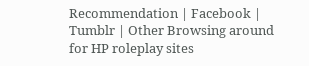Recommendation | Facebook | Tumblr | Other Browsing around for HP roleplay sites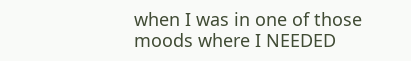when I was in one of those moods where I NEEDED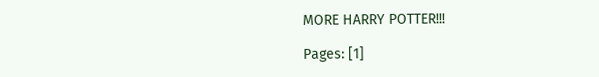MORE HARRY POTTER!!!

Pages: [1]